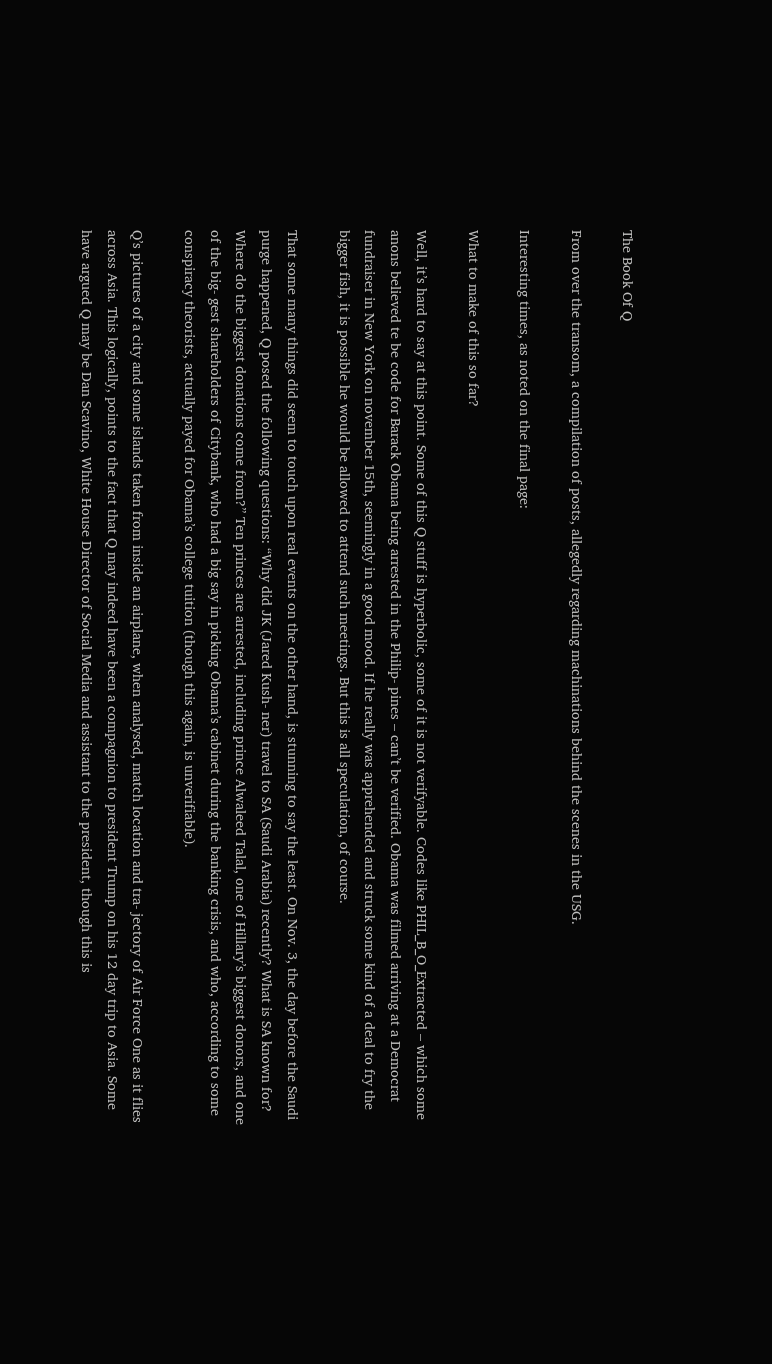The Book Of Q

From over the transom, a compilation of posts, allegedly regarding machinations behind the scenes in the USG.

Interesting times, as noted on the final page:

What to make of this so far?

Well, it’s hard to say at this point. Some of this Q stuff is hyperbolic, some of it is not verifyable. Codes like PHIL_B_O_Extracted – which some anons believed te be code for Barack Obama being arrested in the Philip- pines – can’t be verified. Obama was filmed arriving at a Democrat fundraiser in New York on november 15th, seemingly in a good mood. If he really was apprehended and struck some kind of a deal to fry the bigger fish, it is possible he would be allowed to attend such meetings. But this is all speculation, of course.

That some many things did seem to touch upon real events on the other hand, is stunning to say the least. On Nov. 3, the day before the Saudi purge happened, Q posed the following questions: “Why did JK (Jared Kush- ner) travel to SA (Saudi Arabia) recently? What is SA known for? Where do the biggest donations come from?” Ten princes are arrested, including prince Alwaleed Talal, one of Hillary’s biggest donors, and one of the big- gest shareholders of Citybank, who had a big say in picking Obama’s cabinet during the banking crisis, and who, according to some conspiracy theorists, actually payed for Obama’s college tuition (though this again, is unverifiable).

Q’s pictures of a city and some islands taken from inside an airplane, when analysed, match location and tra- jectory of Air Force One as it flies across Asia. This logically, points to the fact that Q may indeed have been a compagnion to president Trump on his 12 day trip to Asia. Some have argued Q may be Dan Scavino, White House Director of Social Media and assistant to the president, though this is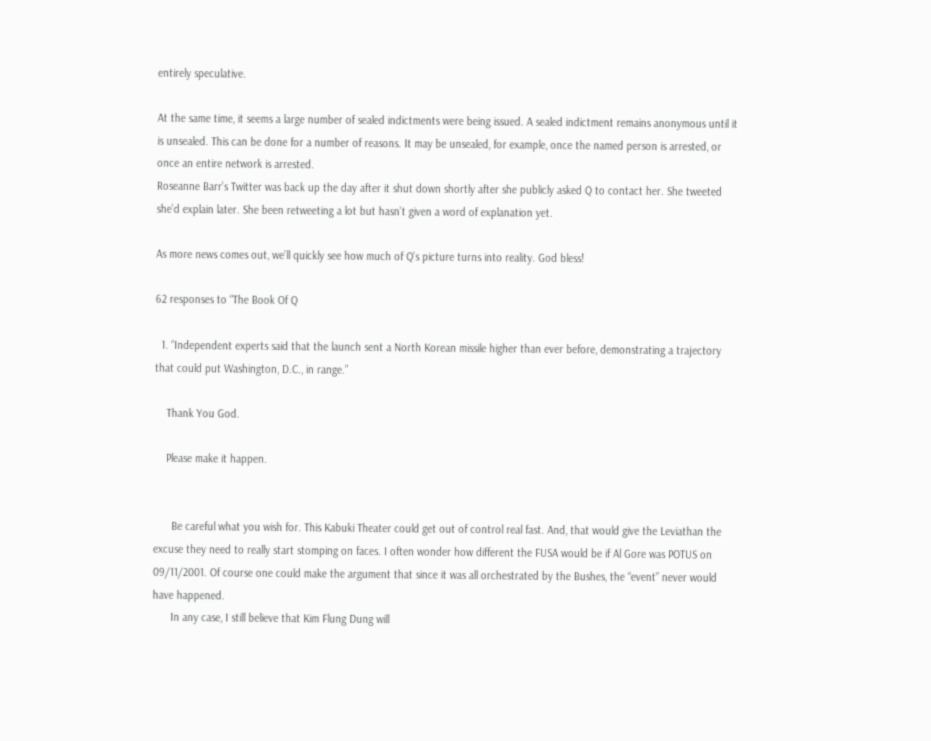entirely speculative.

At the same time, it seems a large number of sealed indictments were being issued. A sealed indictment remains anonymous until it is unsealed. This can be done for a number of reasons. It may be unsealed, for example, once the named person is arrested, or once an entire network is arrested.
Roseanne Barr’s Twitter was back up the day after it shut down shortly after she publicly asked Q to contact her. She tweeted she’d explain later. She been retweeting a lot but hasn’t given a word of explanation yet.

As more news comes out, we’ll quickly see how much of Q’s picture turns into reality. God bless!

62 responses to “The Book Of Q

  1. “Independent experts said that the launch sent a North Korean missile higher than ever before, demonstrating a trajectory that could put Washington, D.C., in range.”

    Thank You God.

    Please make it happen.


      Be careful what you wish for. This Kabuki Theater could get out of control real fast. And, that would give the Leviathan the excuse they need to really start stomping on faces. I often wonder how different the FUSA would be if Al Gore was POTUS on 09/11/2001. Of course one could make the argument that since it was all orchestrated by the Bushes, the “event” never would have happened.
      In any case, I still believe that Kim Flung Dung will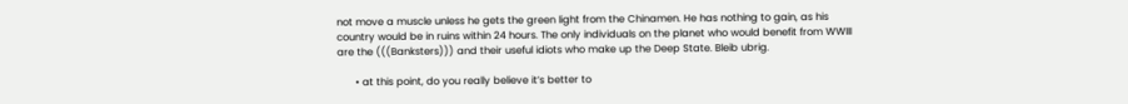not move a muscle unless he gets the green light from the Chinamen. He has nothing to gain, as his country would be in ruins within 24 hours. The only individuals on the planet who would benefit from WWIII are the (((Banksters))) and their useful idiots who make up the Deep State. Bleib ubrig.

      • at this point, do you really believe it’s better to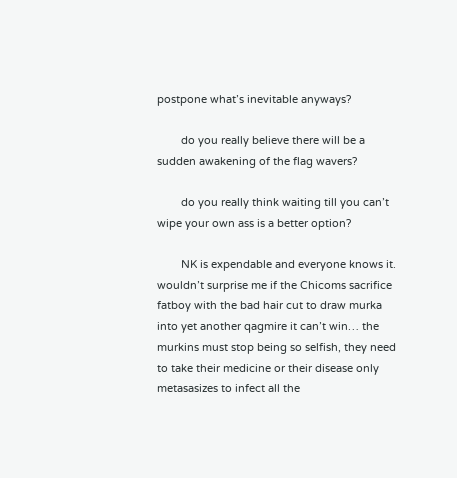postpone what’s inevitable anyways?

        do you really believe there will be a sudden awakening of the flag wavers?

        do you really think waiting till you can’t wipe your own ass is a better option?

        NK is expendable and everyone knows it. wouldn’t surprise me if the Chicoms sacrifice fatboy with the bad hair cut to draw murka into yet another qagmire it can’t win… the murkins must stop being so selfish, they need to take their medicine or their disease only metasasizes to infect all the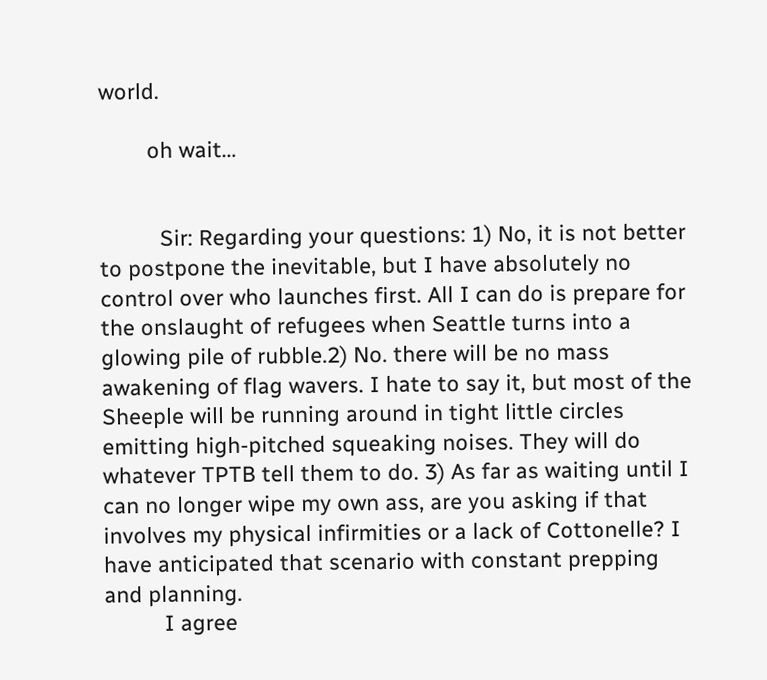world.

        oh wait…


          Sir: Regarding your questions: 1) No, it is not better to postpone the inevitable, but I have absolutely no control over who launches first. All I can do is prepare for the onslaught of refugees when Seattle turns into a glowing pile of rubble.2) No. there will be no mass awakening of flag wavers. I hate to say it, but most of the Sheeple will be running around in tight little circles emitting high-pitched squeaking noises. They will do whatever TPTB tell them to do. 3) As far as waiting until I can no longer wipe my own ass, are you asking if that involves my physical infirmities or a lack of Cottonelle? I have anticipated that scenario with constant prepping and planning.
          I agree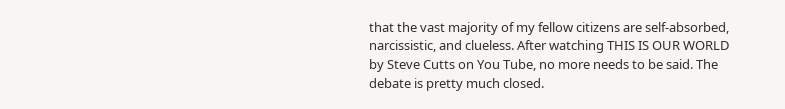that the vast majority of my fellow citizens are self-absorbed, narcissistic, and clueless. After watching THIS IS OUR WORLD by Steve Cutts on You Tube, no more needs to be said. The debate is pretty much closed.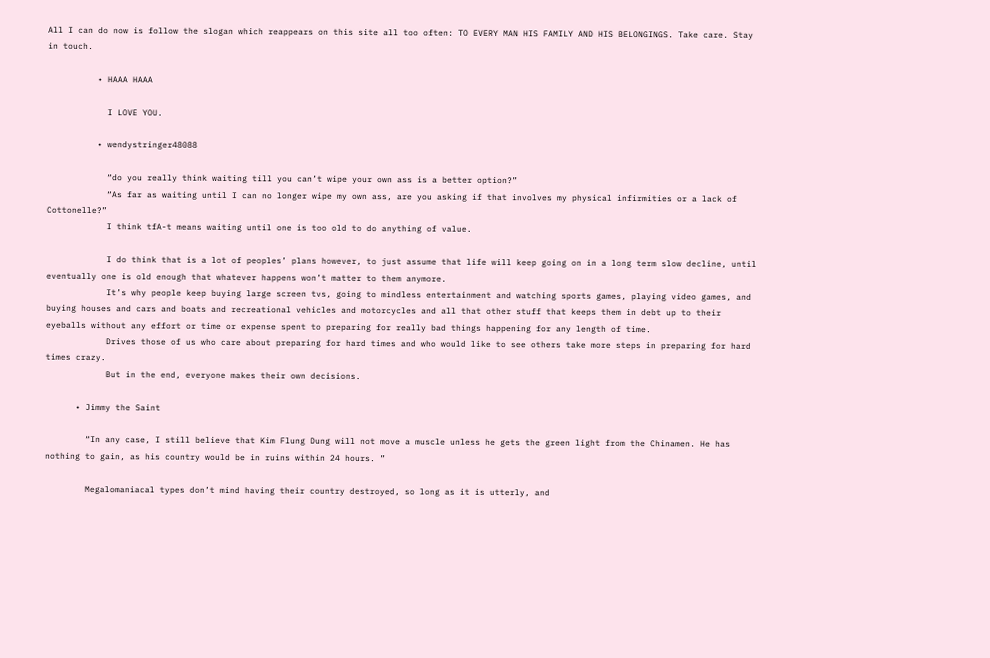All I can do now is follow the slogan which reappears on this site all too often: TO EVERY MAN HIS FAMILY AND HIS BELONGINGS. Take care. Stay in touch.

          • HAAA HAAA

            I LOVE YOU.

          • wendystringer48088

            “do you really think waiting till you can’t wipe your own ass is a better option?”
            “As far as waiting until I can no longer wipe my own ass, are you asking if that involves my physical infirmities or a lack of Cottonelle?”
            I think tfA-t means waiting until one is too old to do anything of value.

            I do think that is a lot of peoples’ plans however, to just assume that life will keep going on in a long term slow decline, until eventually one is old enough that whatever happens won’t matter to them anymore.
            It’s why people keep buying large screen tvs, going to mindless entertainment and watching sports games, playing video games, and buying houses and cars and boats and recreational vehicles and motorcycles and all that other stuff that keeps them in debt up to their eyeballs without any effort or time or expense spent to preparing for really bad things happening for any length of time.
            Drives those of us who care about preparing for hard times and who would like to see others take more steps in preparing for hard times crazy.
            But in the end, everyone makes their own decisions.

      • Jimmy the Saint

        “In any case, I still believe that Kim Flung Dung will not move a muscle unless he gets the green light from the Chinamen. He has nothing to gain, as his country would be in ruins within 24 hours. ”

        Megalomaniacal types don’t mind having their country destroyed, so long as it is utterly, and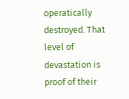operatically destroyed. That level of devastation is proof of their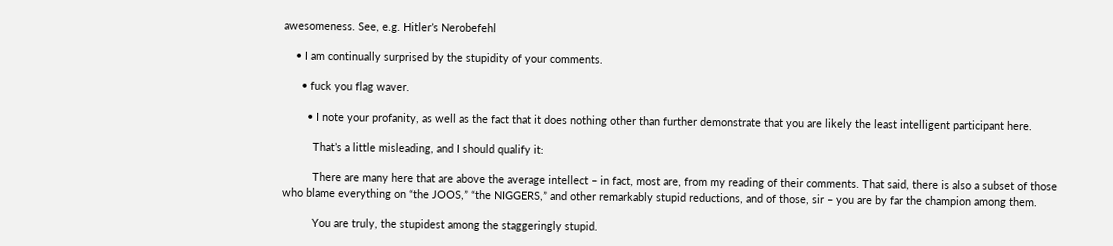awesomeness. See, e.g. Hitler’s Nerobefehl

    • I am continually surprised by the stupidity of your comments.

      • fuck you flag waver.

        • I note your profanity, as well as the fact that it does nothing other than further demonstrate that you are likely the least intelligent participant here.

          That’s a little misleading, and I should qualify it:

          There are many here that are above the average intellect – in fact, most are, from my reading of their comments. That said, there is also a subset of those who blame everything on “the JOOS,” “the NIGGERS,” and other remarkably stupid reductions, and of those, sir – you are by far the champion among them.

          You are truly, the stupidest among the staggeringly stupid.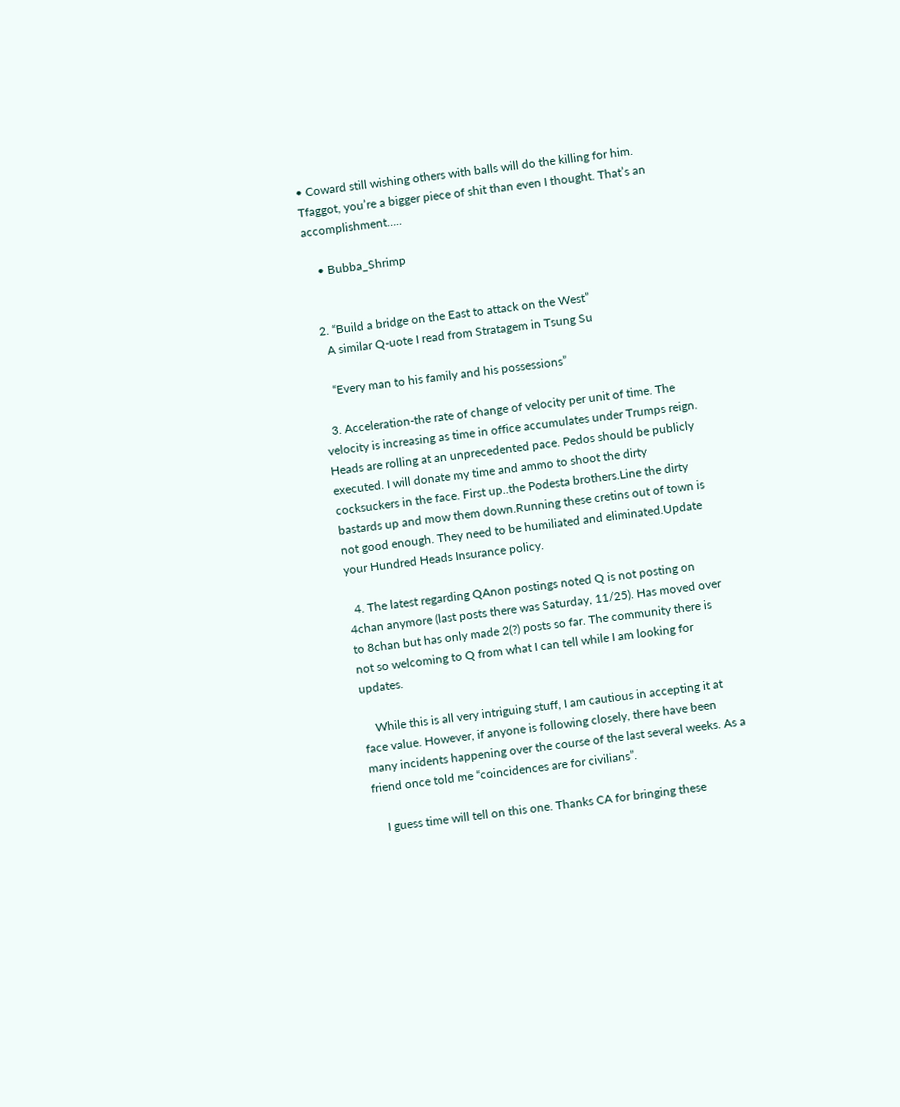• Coward still wishing others with balls will do the killing for him. Tfaggot, you’re a bigger piece of shit than even I thought. That’s an accomplishment…..

    • Bubba_Shrimp


  2. “Build a bridge on the East to attack on the West”
    A similar Q-uote I read from Stratagem in Tsung Su

    “Every man to his family and his possessions”

  3. Acceleration-the rate of change of velocity per unit of time. The velocity is increasing as time in office accumulates under Trumps reign. Heads are rolling at an unprecedented pace. Pedos should be publicly executed. I will donate my time and ammo to shoot the dirty cocksuckers in the face. First up..the Podesta brothers.Line the dirty bastards up and mow them down.Running these cretins out of town is not good enough. They need to be humiliated and eliminated.Update your Hundred Heads Insurance policy.

  4. The latest regarding QAnon postings noted Q is not posting on 4chan anymore (last posts there was Saturday, 11/25). Has moved over to 8chan but has only made 2(?) posts so far. The community there is not so welcoming to Q from what I can tell while I am looking for updates.

    While this is all very intriguing stuff, I am cautious in accepting it at face value. However, if anyone is following closely, there have been many incidents happening over the course of the last several weeks. As a friend once told me “coincidences are for civilians”.

    I guess time will tell on this one. Thanks CA for bringing these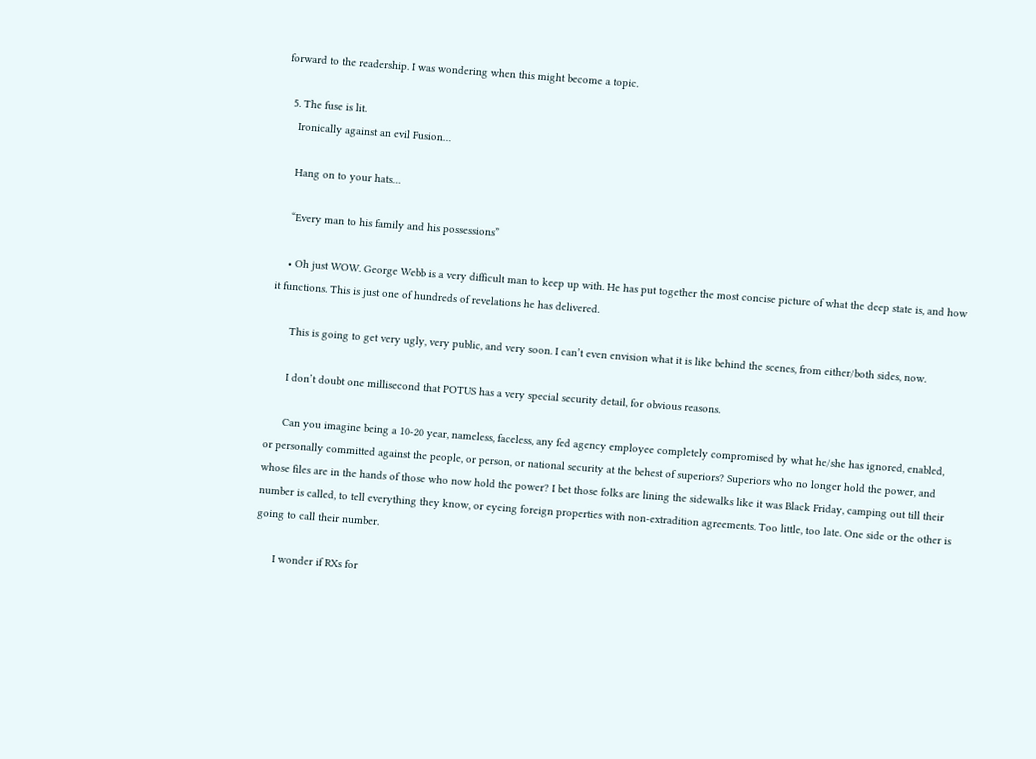forward to the readership. I was wondering when this might become a topic.

  5. The fuse is lit.
    Ironically against an evil Fusion…

    Hang on to your hats…

    “Every man to his family and his possessions”

    • Oh just WOW. George Webb is a very difficult man to keep up with. He has put together the most concise picture of what the deep state is, and how it functions. This is just one of hundreds of revelations he has delivered.

      This is going to get very ugly, very public, and very soon. I can’t even envision what it is like behind the scenes, from either/both sides, now.

      I don’t doubt one millisecond that POTUS has a very special security detail, for obvious reasons.

      Can you imagine being a 10-20 year, nameless, faceless, any fed agency employee completely compromised by what he/she has ignored, enabled, or personally committed against the people, or person, or national security at the behest of superiors? Superiors who no longer hold the power, and whose files are in the hands of those who now hold the power? I bet those folks are lining the sidewalks like it was Black Friday, camping out till their number is called, to tell everything they know, or eyeing foreign properties with non-extradition agreements. Too little, too late. One side or the other is going to call their number.

      I wonder if RXs for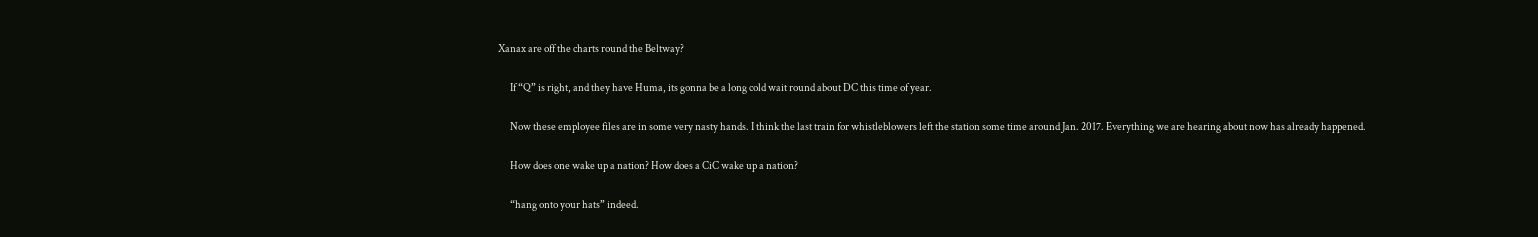Xanax are off the charts round the Beltway?

      If “Q” is right, and they have Huma, its gonna be a long cold wait round about DC this time of year.

      Now these employee files are in some very nasty hands. I think the last train for whistleblowers left the station some time around Jan. 2017. Everything we are hearing about now has already happened.

      How does one wake up a nation? How does a CiC wake up a nation?

      “hang onto your hats” indeed.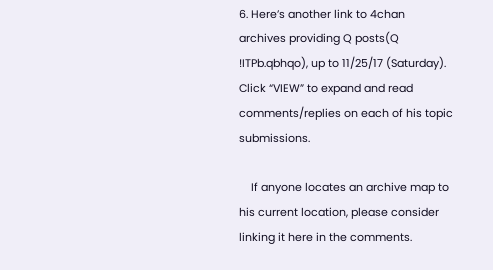6. Here’s another link to 4chan archives providing Q posts(Q !ITPb.qbhqo), up to 11/25/17 (Saturday). Click “VIEW” to expand and read comments/replies on each of his topic submissions.

    If anyone locates an archive map to his current location, please consider linking it here in the comments.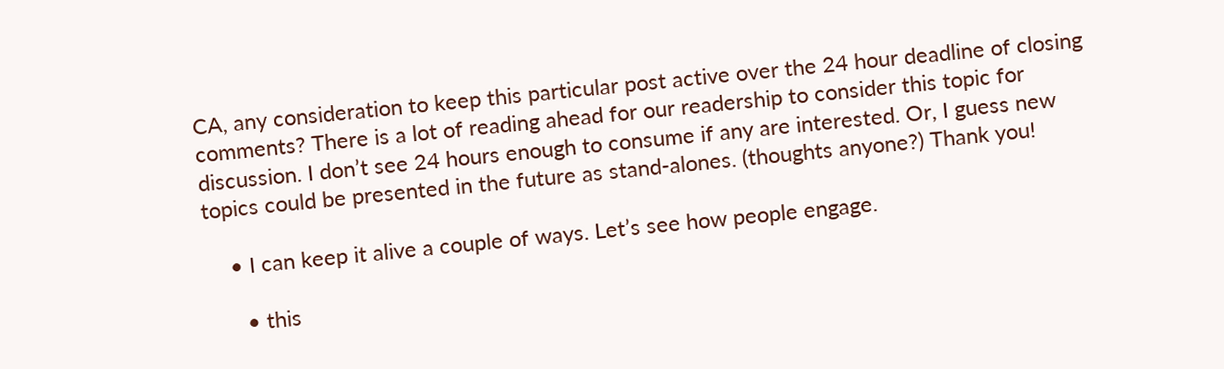CA, any consideration to keep this particular post active over the 24 hour deadline of closing comments? There is a lot of reading ahead for our readership to consider this topic for discussion. I don’t see 24 hours enough to consume if any are interested. Or, I guess new topics could be presented in the future as stand-alones. (thoughts anyone?) Thank you!

    • I can keep it alive a couple of ways. Let’s see how people engage.

      • this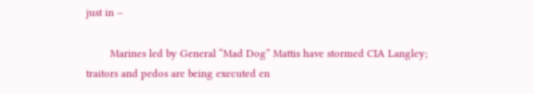just in –

        Marines led by General “Mad Dog” Mattis have stormed CIA Langley; traitors and pedos are being executed en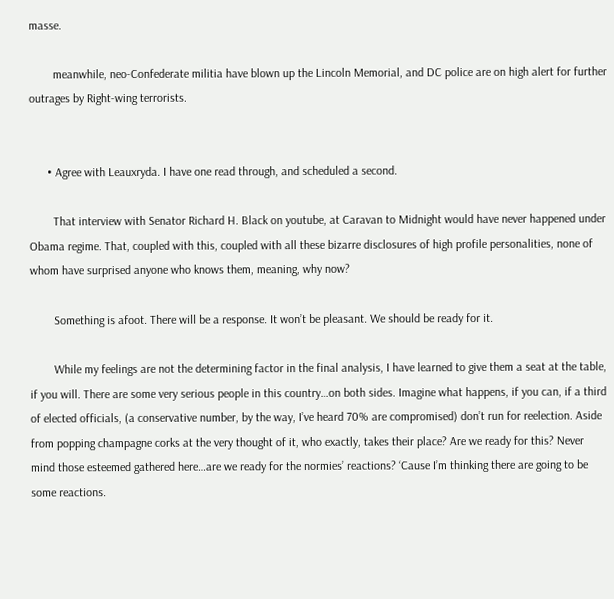masse.

        meanwhile, neo-Confederate militia have blown up the Lincoln Memorial, and DC police are on high alert for further outrages by Right-wing terrorists.


      • Agree with Leauxryda. I have one read through, and scheduled a second.

        That interview with Senator Richard H. Black on youtube, at Caravan to Midnight would have never happened under Obama regime. That, coupled with this, coupled with all these bizarre disclosures of high profile personalities, none of whom have surprised anyone who knows them, meaning, why now?

        Something is afoot. There will be a response. It won’t be pleasant. We should be ready for it.

        While my feelings are not the determining factor in the final analysis, I have learned to give them a seat at the table, if you will. There are some very serious people in this country…on both sides. Imagine what happens, if you can, if a third of elected officials, (a conservative number, by the way, I’ve heard 70% are compromised) don’t run for reelection. Aside from popping champagne corks at the very thought of it, who exactly, takes their place? Are we ready for this? Never mind those esteemed gathered here…are we ready for the normies’ reactions? ‘Cause I’m thinking there are going to be some reactions.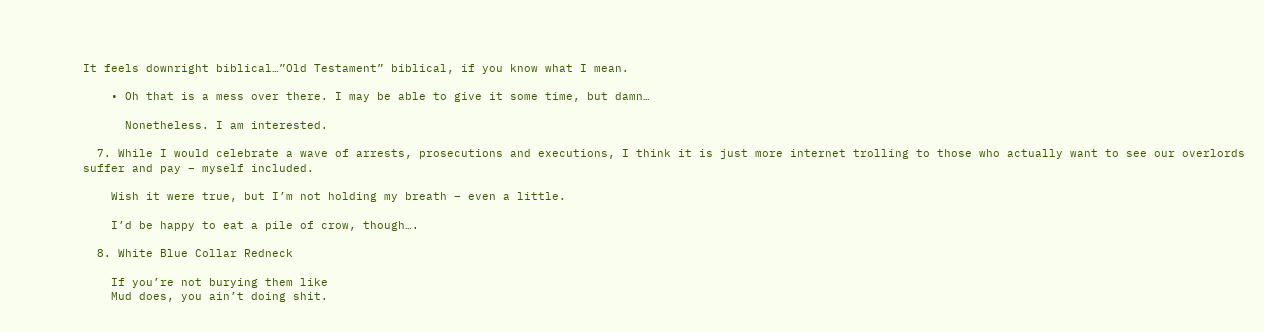It feels downright biblical…”Old Testament” biblical, if you know what I mean.

    • Oh that is a mess over there. I may be able to give it some time, but damn…

      Nonetheless. I am interested.

  7. While I would celebrate a wave of arrests, prosecutions and executions, I think it is just more internet trolling to those who actually want to see our overlords suffer and pay – myself included.

    Wish it were true, but I’m not holding my breath – even a little.

    I’d be happy to eat a pile of crow, though….

  8. White Blue Collar Redneck

    If you’re not burying them like
    Mud does, you ain’t doing shit.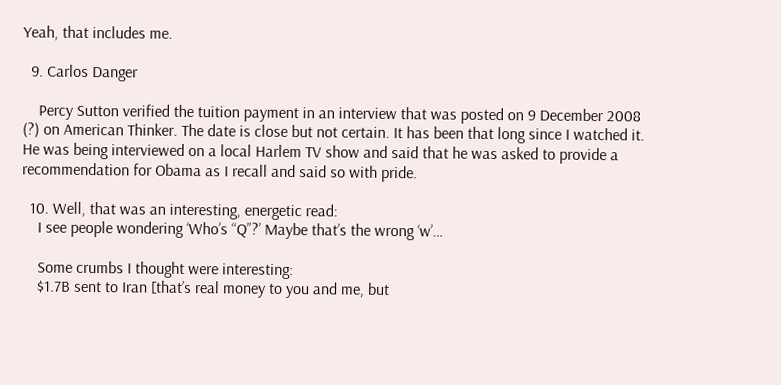Yeah, that includes me.

  9. Carlos Danger

    Percy Sutton verified the tuition payment in an interview that was posted on 9 December 2008 (?) on American Thinker. The date is close but not certain. It has been that long since I watched it. He was being interviewed on a local Harlem TV show and said that he was asked to provide a recommendation for Obama as I recall and said so with pride.

  10. Well, that was an interesting, energetic read:
    I see people wondering ‘Who’s “Q”?’ Maybe that’s the wrong ‘w’…

    Some crumbs I thought were interesting:
    $1.7B sent to Iran [that’s real money to you and me, but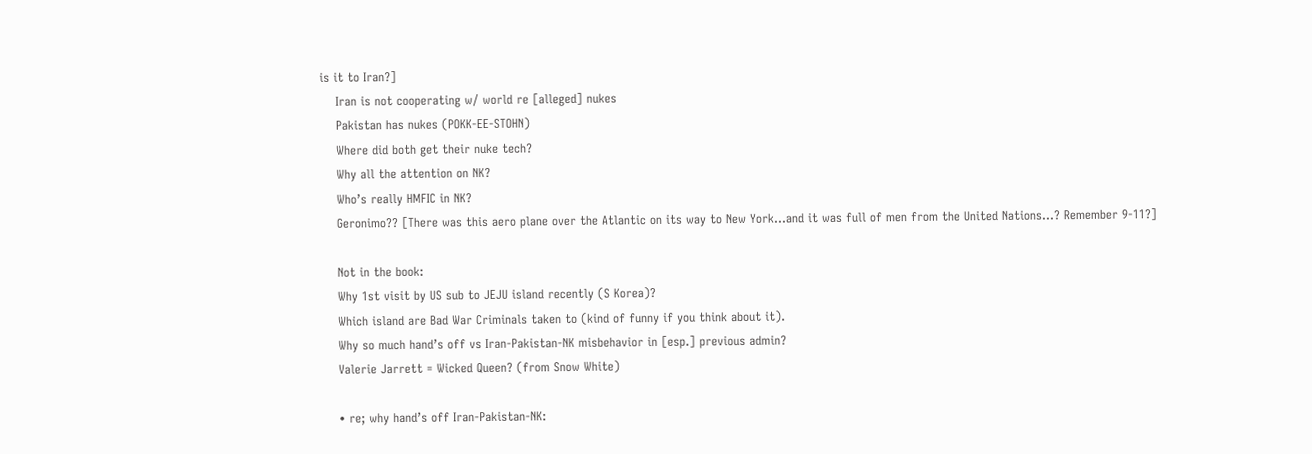is it to Iran?]
    Iran is not cooperating w/ world re [alleged] nukes
    Pakistan has nukes (POKK-EE-STOHN)
    Where did both get their nuke tech?
    Why all the attention on NK?
    Who’s really HMFIC in NK?
    Geronimo?? [There was this aero plane over the Atlantic on its way to New York…and it was full of men from the United Nations…? Remember 9-11?]

    Not in the book:
    Why 1st visit by US sub to JEJU island recently (S Korea)?
    Which island are Bad War Criminals taken to (kind of funny if you think about it).
    Why so much hand’s off vs Iran-Pakistan-NK misbehavior in [esp.] previous admin?
    Valerie Jarrett = Wicked Queen? (from Snow White)

    • re; why hand’s off Iran-Pakistan-NK: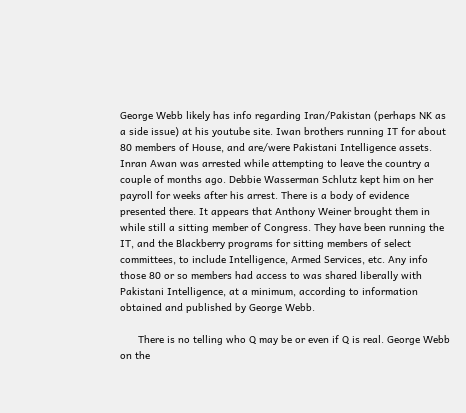George Webb likely has info regarding Iran/Pakistan (perhaps NK as a side issue) at his youtube site. Iwan brothers running IT for about 80 members of House, and are/were Pakistani Intelligence assets. Inran Awan was arrested while attempting to leave the country a couple of months ago. Debbie Wasserman Schlutz kept him on her payroll for weeks after his arrest. There is a body of evidence presented there. It appears that Anthony Weiner brought them in while still a sitting member of Congress. They have been running the IT, and the Blackberry programs for sitting members of select committees, to include Intelligence, Armed Services, etc. Any info those 80 or so members had access to was shared liberally with Pakistani Intelligence, at a minimum, according to information obtained and published by George Webb.

      There is no telling who Q may be or even if Q is real. George Webb on the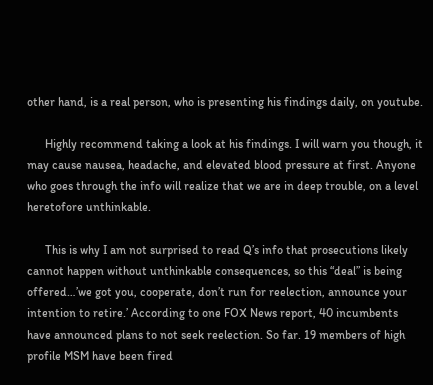other hand, is a real person, who is presenting his findings daily, on youtube.

      Highly recommend taking a look at his findings. I will warn you though, it may cause nausea, headache, and elevated blood pressure at first. Anyone who goes through the info will realize that we are in deep trouble, on a level heretofore unthinkable.

      This is why I am not surprised to read Q’s info that prosecutions likely cannot happen without unthinkable consequences, so this “deal” is being offered…’we got you, cooperate, don’t run for reelection, announce your intention to retire.’ According to one FOX News report, 40 incumbents have announced plans to not seek reelection. So far. 19 members of high profile MSM have been fired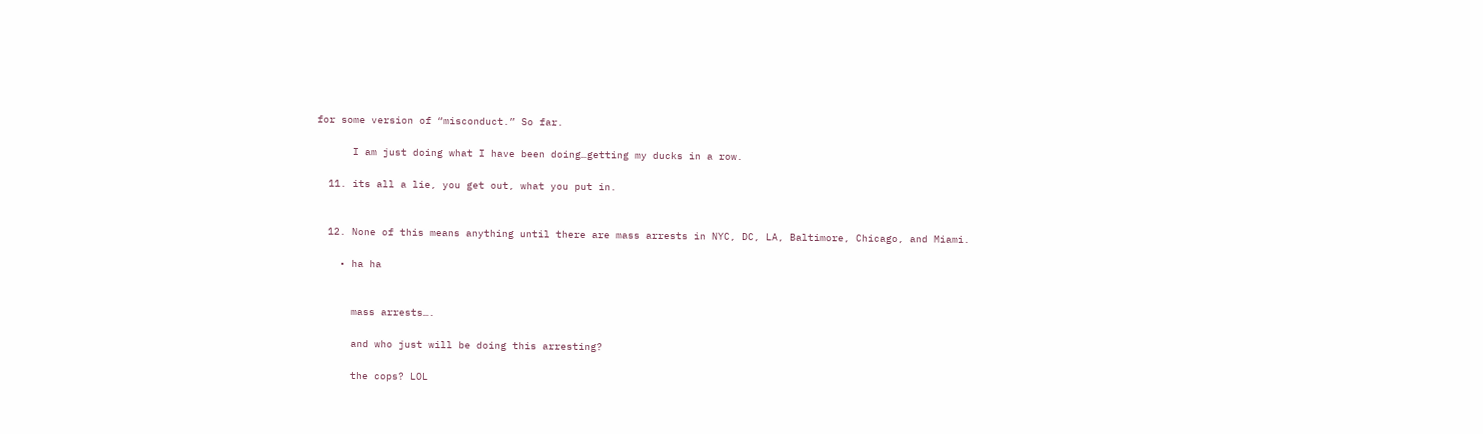for some version of “misconduct.” So far.

      I am just doing what I have been doing…getting my ducks in a row.

  11. its all a lie, you get out, what you put in.


  12. None of this means anything until there are mass arrests in NYC, DC, LA, Baltimore, Chicago, and Miami.

    • ha ha


      mass arrests….

      and who just will be doing this arresting?

      the cops? LOL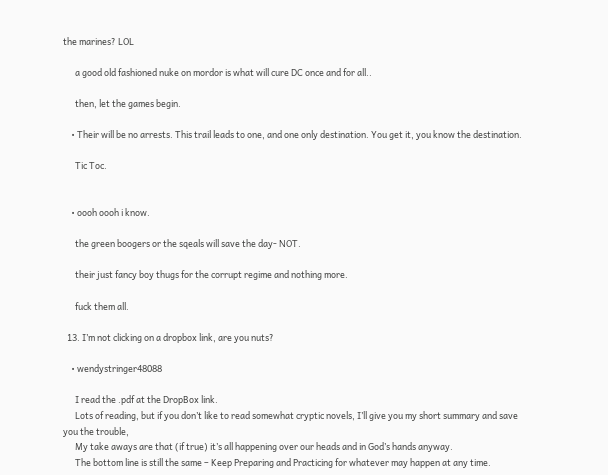the marines? LOL

      a good old fashioned nuke on mordor is what will cure DC once and for all..

      then, let the games begin.

    • Their will be no arrests. This trail leads to one, and one only destination. You get it, you know the destination.

      Tic Toc.


    • oooh oooh i know.

      the green boogers or the sqeals will save the day- NOT.

      their just fancy boy thugs for the corrupt regime and nothing more.

      fuck them all.

  13. I’m not clicking on a dropbox link, are you nuts?

    • wendystringer48088

      I read the .pdf at the DropBox link.
      Lots of reading, but if you don’t like to read somewhat cryptic novels, I’ll give you my short summary and save you the trouble,
      My take aways are that (if true) it’s all happening over our heads and in God’s hands anyway.
      The bottom line is still the same – Keep Preparing and Practicing for whatever may happen at any time.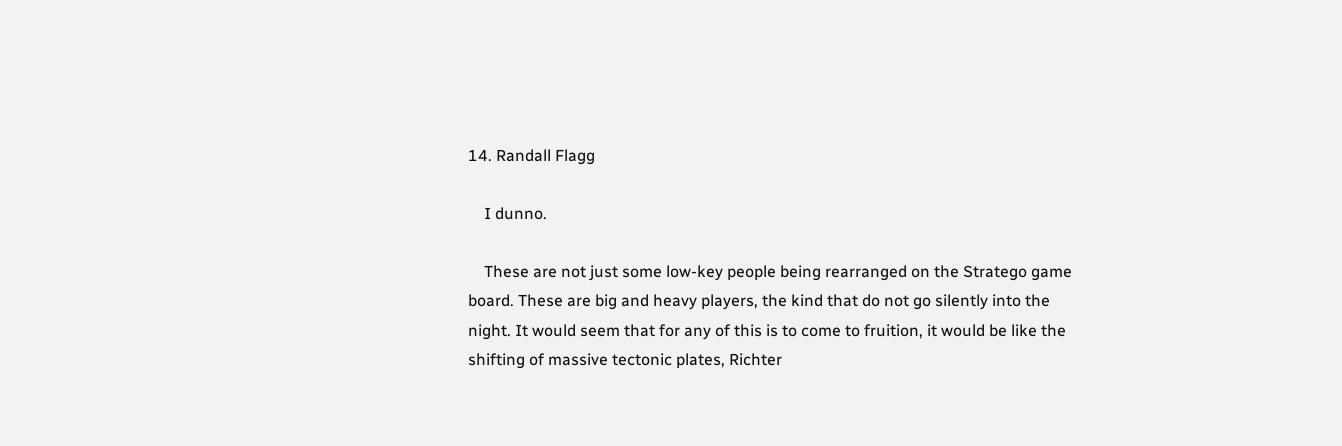14. Randall Flagg

    I dunno.

    These are not just some low-key people being rearranged on the Stratego game board. These are big and heavy players, the kind that do not go silently into the night. It would seem that for any of this is to come to fruition, it would be like the shifting of massive tectonic plates, Richter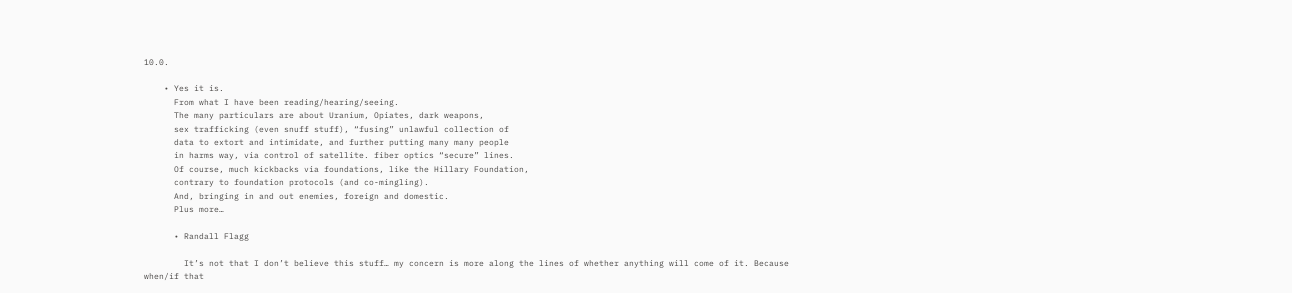10.0.

    • Yes it is.
      From what I have been reading/hearing/seeing.
      The many particulars are about Uranium, Opiates, dark weapons,
      sex trafficking (even snuff stuff), “fusing” unlawful collection of
      data to extort and intimidate, and further putting many many people
      in harms way, via control of satellite. fiber optics “secure” lines.
      Of course, much kickbacks via foundations, like the Hillary Foundation,
      contrary to foundation protocols (and co-mingling).
      And, bringing in and out enemies, foreign and domestic.
      Plus more…

      • Randall Flagg

        It’s not that I don’t believe this stuff… my concern is more along the lines of whether anything will come of it. Because when/if that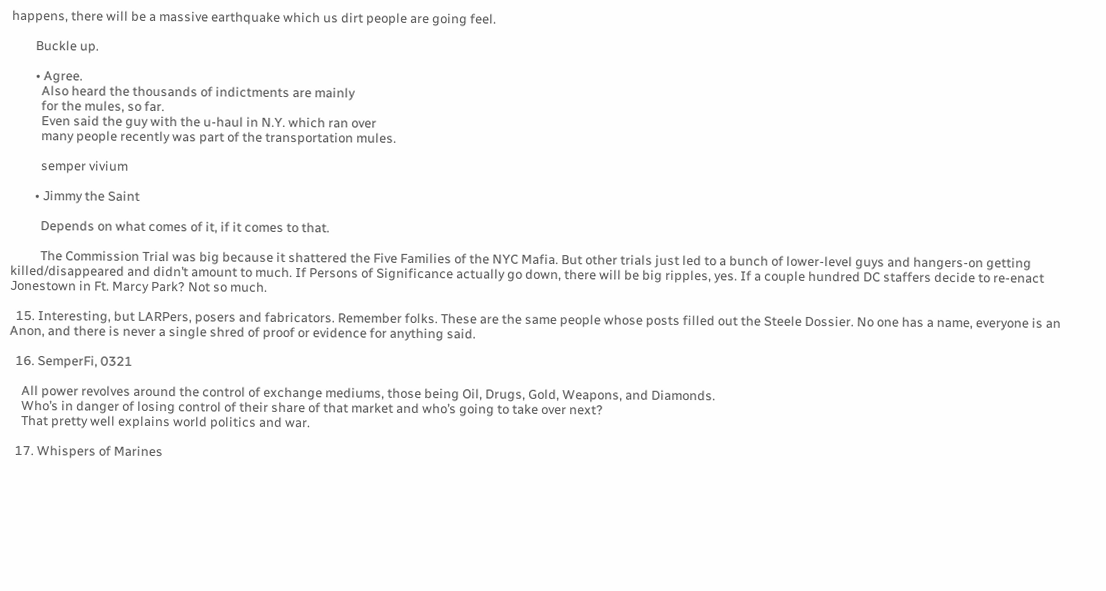happens, there will be a massive earthquake which us dirt people are going feel.

        Buckle up.

        • Agree.
          Also heard the thousands of indictments are mainly
          for the mules, so far.
          Even said the guy with the u-haul in N.Y. which ran over
          many people recently was part of the transportation mules.

          semper vivium

        • Jimmy the Saint

          Depends on what comes of it, if it comes to that.

          The Commission Trial was big because it shattered the Five Families of the NYC Mafia. But other trials just led to a bunch of lower-level guys and hangers-on getting killed/disappeared and didn’t amount to much. If Persons of Significance actually go down, there will be big ripples, yes. If a couple hundred DC staffers decide to re-enact Jonestown in Ft. Marcy Park? Not so much.

  15. Interesting, but LARPers, posers and fabricators. Remember folks. These are the same people whose posts filled out the Steele Dossier. No one has a name, everyone is an Anon, and there is never a single shred of proof or evidence for anything said.

  16. SemperFi, 0321

    All power revolves around the control of exchange mediums, those being Oil, Drugs, Gold, Weapons, and Diamonds.
    Who’s in danger of losing control of their share of that market and who’s going to take over next?
    That pretty well explains world politics and war.

  17. Whispers of Marines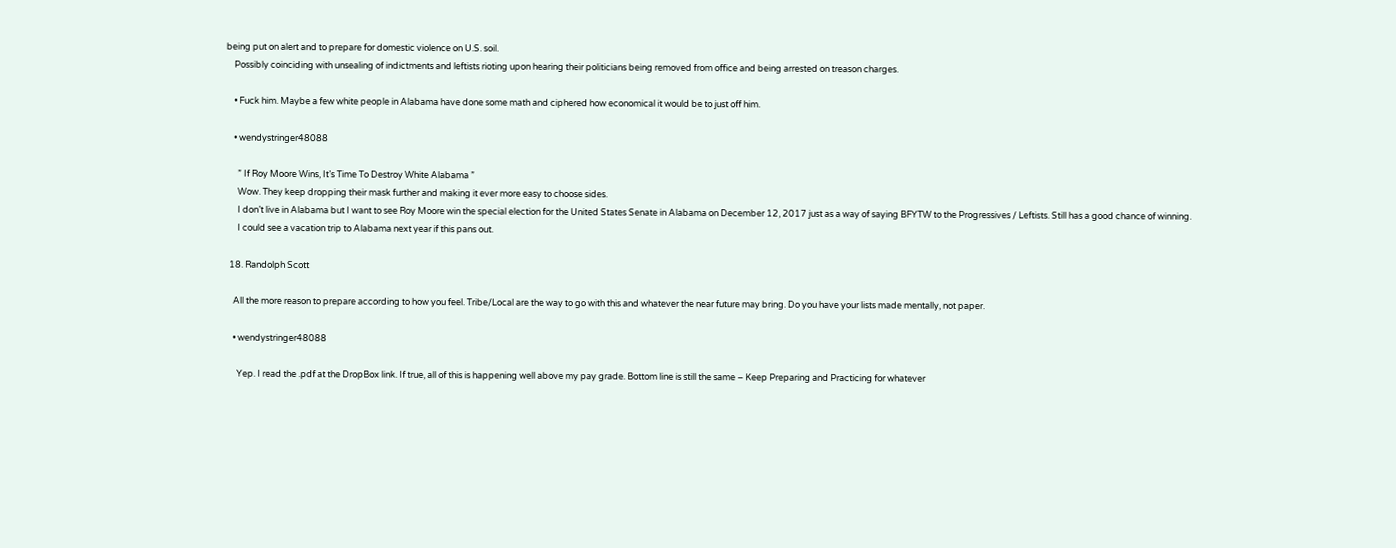being put on alert and to prepare for domestic violence on U.S. soil.
    Possibly coinciding with unsealing of indictments and leftists rioting upon hearing their politicians being removed from office and being arrested on treason charges.

    • Fuck him. Maybe a few white people in Alabama have done some math and ciphered how economical it would be to just off him.

    • wendystringer48088

      ” If Roy Moore Wins, It’s Time To Destroy White Alabama ”
      Wow. They keep dropping their mask further and making it ever more easy to choose sides.
      I don’t live in Alabama but I want to see Roy Moore win the special election for the United States Senate in Alabama on December 12, 2017 just as a way of saying BFYTW to the Progressives / Leftists. Still has a good chance of winning.
      I could see a vacation trip to Alabama next year if this pans out.

  18. Randolph Scott

    All the more reason to prepare according to how you feel. Tribe/Local are the way to go with this and whatever the near future may bring. Do you have your lists made mentally, not paper.

    • wendystringer48088

      Yep. I read the .pdf at the DropBox link. If true, all of this is happening well above my pay grade. Bottom line is still the same – Keep Preparing and Practicing for whatever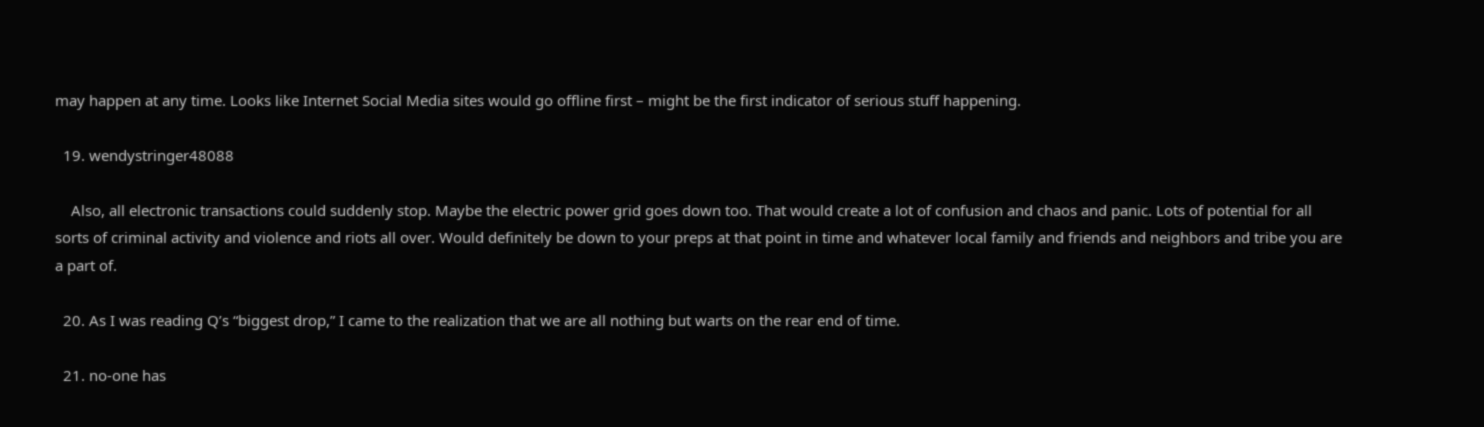may happen at any time. Looks like Internet Social Media sites would go offline first – might be the first indicator of serious stuff happening.

  19. wendystringer48088

    Also, all electronic transactions could suddenly stop. Maybe the electric power grid goes down too. That would create a lot of confusion and chaos and panic. Lots of potential for all sorts of criminal activity and violence and riots all over. Would definitely be down to your preps at that point in time and whatever local family and friends and neighbors and tribe you are a part of.

  20. As I was reading Q’s “biggest drop,” I came to the realization that we are all nothing but warts on the rear end of time.

  21. no-one has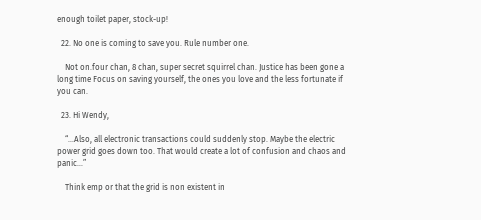enough toilet paper, stock-up!

  22. No one is coming to save you. Rule number one.

    Not on.four chan, 8 chan, super secret squirrel chan. Justice has been gone a long time Focus on saving yourself, the ones you love and the less fortunate if you can.

  23. Hi Wendy,

    “…Also, all electronic transactions could suddenly stop. Maybe the electric power grid goes down too. That would create a lot of confusion and chaos and panic…”

    Think emp or that the grid is non existent in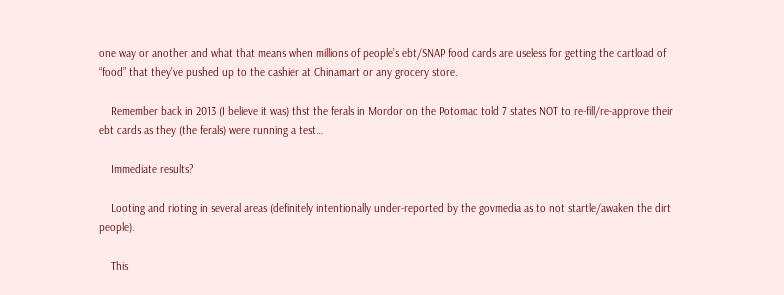one way or another and what that means when millions of people’s ebt/SNAP food cards are useless for getting the cartload of “food” that they’ve pushed up to the cashier at Chinamart or any grocery store.

    Remember back in 2013 (I believe it was) thst the ferals in Mordor on the Potomac told 7 states NOT to re-fill/re-approve their ebt cards as they (the ferals) were running a test…

    Immediate results?

    Looting and rioting in several areas (definitely intentionally under-reported by the govmedia as to not startle/awaken the dirt people).

    This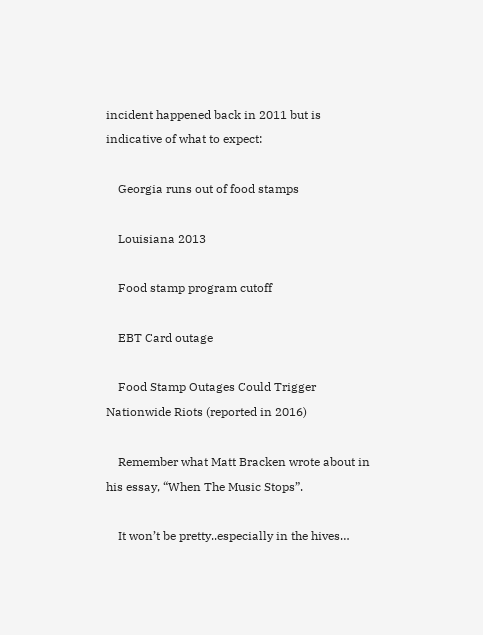incident happened back in 2011 but is indicative of what to expect:

    Georgia runs out of food stamps

    Louisiana 2013

    Food stamp program cutoff

    EBT Card outage

    Food Stamp Outages Could Trigger Nationwide Riots (reported in 2016)

    Remember what Matt Bracken wrote about in his essay, “When The Music Stops”.

    It won’t be pretty..especially in the hives…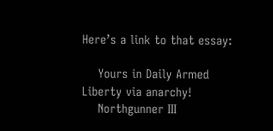Here’s a link to that essay:

    Yours in Daily Armed Liberty via anarchy!
    Northgunner III